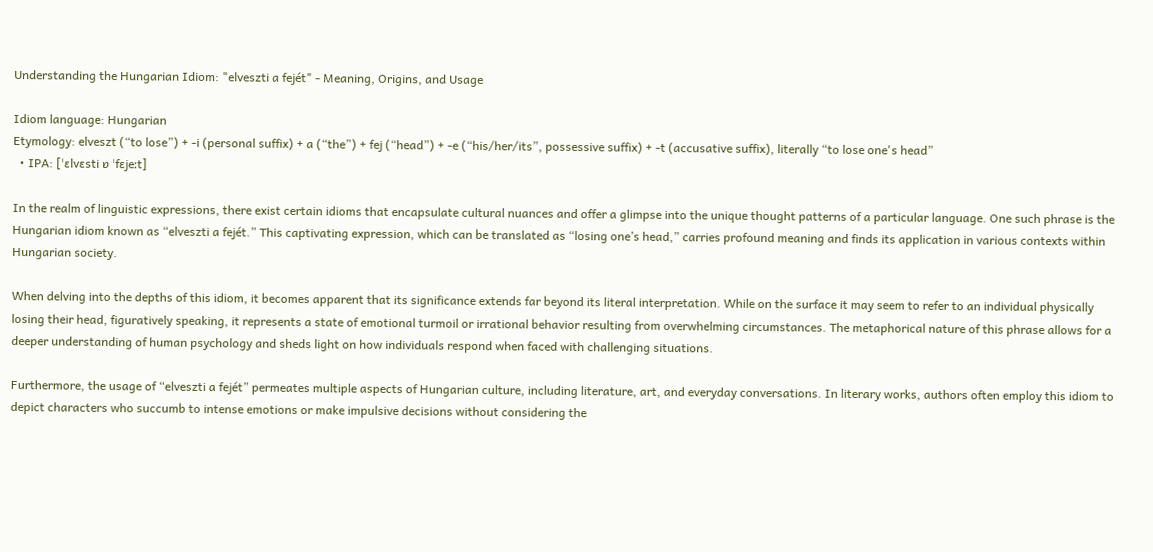Understanding the Hungarian Idiom: "elveszti a fejét" - Meaning, Origins, and Usage

Idiom language: Hungarian
Etymology: elveszt (“to lose”) + -i (personal suffix) + a (“the”) + fej (“head”) + -e (“his/her/its”, possessive suffix) + -t (accusative suffix), literally “to lose one's head”
  • IPA: [ˈɛlvɛsti ɒ ˈfɛjeːt]

In the realm of linguistic expressions, there exist certain idioms that encapsulate cultural nuances and offer a glimpse into the unique thought patterns of a particular language. One such phrase is the Hungarian idiom known as “elveszti a fejét.” This captivating expression, which can be translated as “losing one’s head,” carries profound meaning and finds its application in various contexts within Hungarian society.

When delving into the depths of this idiom, it becomes apparent that its significance extends far beyond its literal interpretation. While on the surface it may seem to refer to an individual physically losing their head, figuratively speaking, it represents a state of emotional turmoil or irrational behavior resulting from overwhelming circumstances. The metaphorical nature of this phrase allows for a deeper understanding of human psychology and sheds light on how individuals respond when faced with challenging situations.

Furthermore, the usage of “elveszti a fejét” permeates multiple aspects of Hungarian culture, including literature, art, and everyday conversations. In literary works, authors often employ this idiom to depict characters who succumb to intense emotions or make impulsive decisions without considering the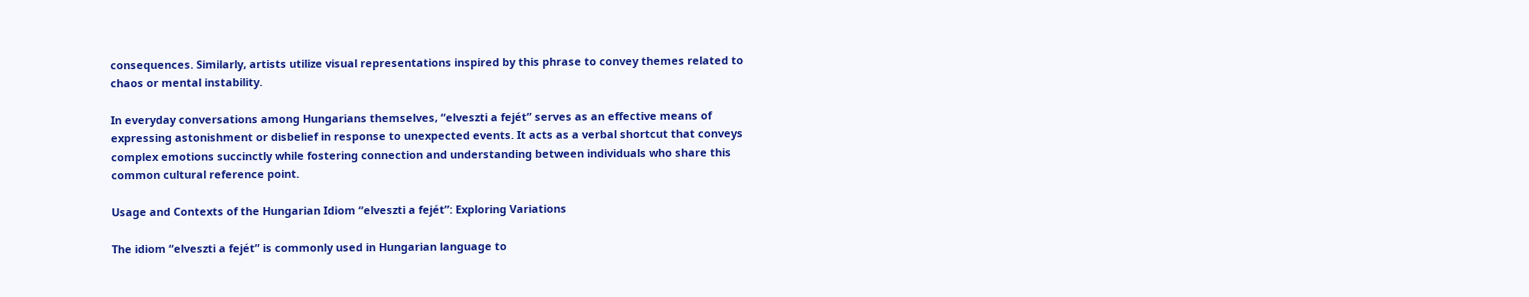consequences. Similarly, artists utilize visual representations inspired by this phrase to convey themes related to chaos or mental instability.

In everyday conversations among Hungarians themselves, “elveszti a fejét” serves as an effective means of expressing astonishment or disbelief in response to unexpected events. It acts as a verbal shortcut that conveys complex emotions succinctly while fostering connection and understanding between individuals who share this common cultural reference point.

Usage and Contexts of the Hungarian Idiom “elveszti a fejét”: Exploring Variations

The idiom “elveszti a fejét” is commonly used in Hungarian language to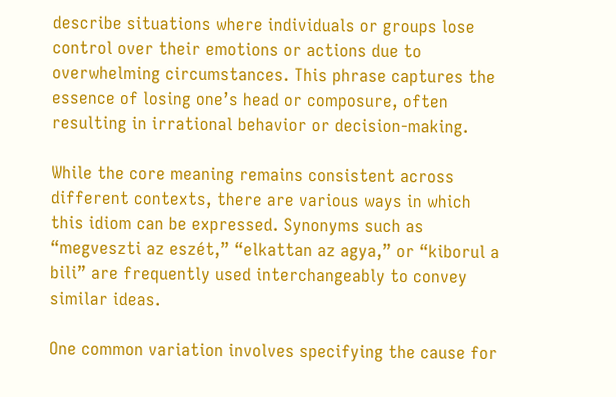describe situations where individuals or groups lose control over their emotions or actions due to overwhelming circumstances. This phrase captures the essence of losing one’s head or composure, often resulting in irrational behavior or decision-making.

While the core meaning remains consistent across different contexts, there are various ways in which this idiom can be expressed. Synonyms such as “megveszti az eszét,” “elkattan az agya,” or “kiborul a bili” are frequently used interchangeably to convey similar ideas.

One common variation involves specifying the cause for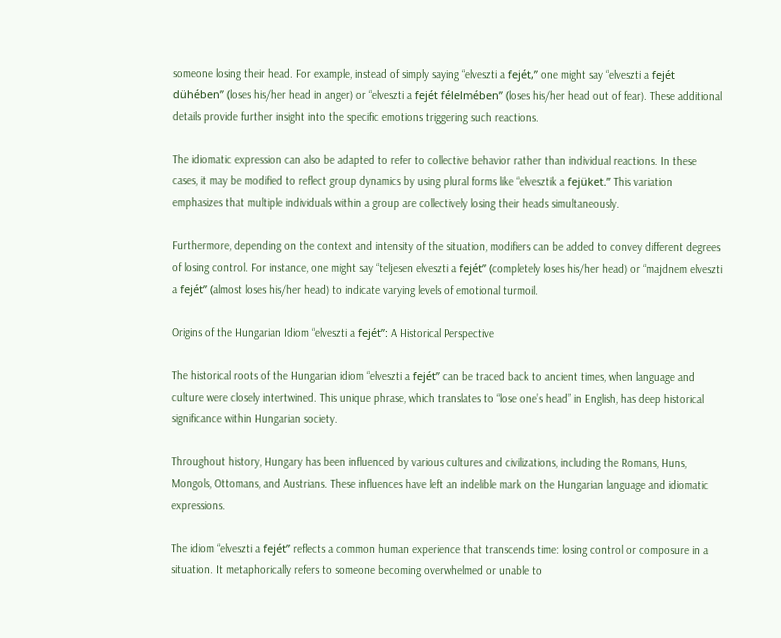someone losing their head. For example, instead of simply saying “elveszti a fejét,” one might say “elveszti a fejét dühében” (loses his/her head in anger) or “elveszti a fejét félelmében” (loses his/her head out of fear). These additional details provide further insight into the specific emotions triggering such reactions.

The idiomatic expression can also be adapted to refer to collective behavior rather than individual reactions. In these cases, it may be modified to reflect group dynamics by using plural forms like “elvesztik a fejüket.” This variation emphasizes that multiple individuals within a group are collectively losing their heads simultaneously.

Furthermore, depending on the context and intensity of the situation, modifiers can be added to convey different degrees of losing control. For instance, one might say “teljesen elveszti a fejét” (completely loses his/her head) or “majdnem elveszti a fejét” (almost loses his/her head) to indicate varying levels of emotional turmoil.

Origins of the Hungarian Idiom “elveszti a fejét”: A Historical Perspective

The historical roots of the Hungarian idiom “elveszti a fejét” can be traced back to ancient times, when language and culture were closely intertwined. This unique phrase, which translates to “lose one’s head” in English, has deep historical significance within Hungarian society.

Throughout history, Hungary has been influenced by various cultures and civilizations, including the Romans, Huns, Mongols, Ottomans, and Austrians. These influences have left an indelible mark on the Hungarian language and idiomatic expressions.

The idiom “elveszti a fejét” reflects a common human experience that transcends time: losing control or composure in a situation. It metaphorically refers to someone becoming overwhelmed or unable to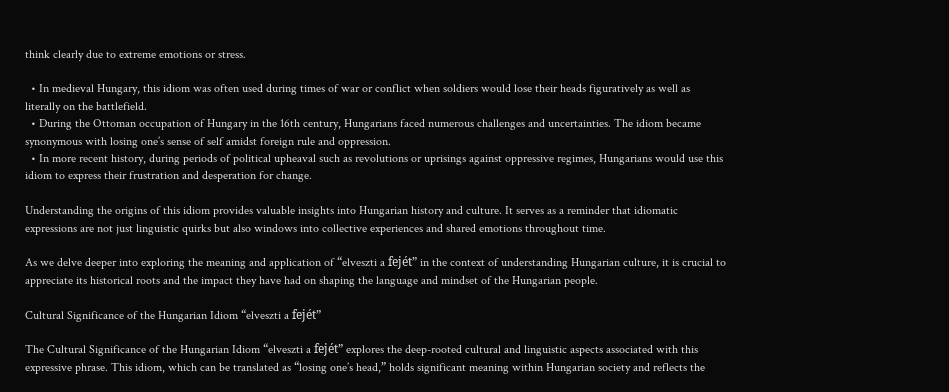think clearly due to extreme emotions or stress.

  • In medieval Hungary, this idiom was often used during times of war or conflict when soldiers would lose their heads figuratively as well as literally on the battlefield.
  • During the Ottoman occupation of Hungary in the 16th century, Hungarians faced numerous challenges and uncertainties. The idiom became synonymous with losing one’s sense of self amidst foreign rule and oppression.
  • In more recent history, during periods of political upheaval such as revolutions or uprisings against oppressive regimes, Hungarians would use this idiom to express their frustration and desperation for change.

Understanding the origins of this idiom provides valuable insights into Hungarian history and culture. It serves as a reminder that idiomatic expressions are not just linguistic quirks but also windows into collective experiences and shared emotions throughout time.

As we delve deeper into exploring the meaning and application of “elveszti a fejét” in the context of understanding Hungarian culture, it is crucial to appreciate its historical roots and the impact they have had on shaping the language and mindset of the Hungarian people.

Cultural Significance of the Hungarian Idiom “elveszti a fejét”

The Cultural Significance of the Hungarian Idiom “elveszti a fejét” explores the deep-rooted cultural and linguistic aspects associated with this expressive phrase. This idiom, which can be translated as “losing one’s head,” holds significant meaning within Hungarian society and reflects the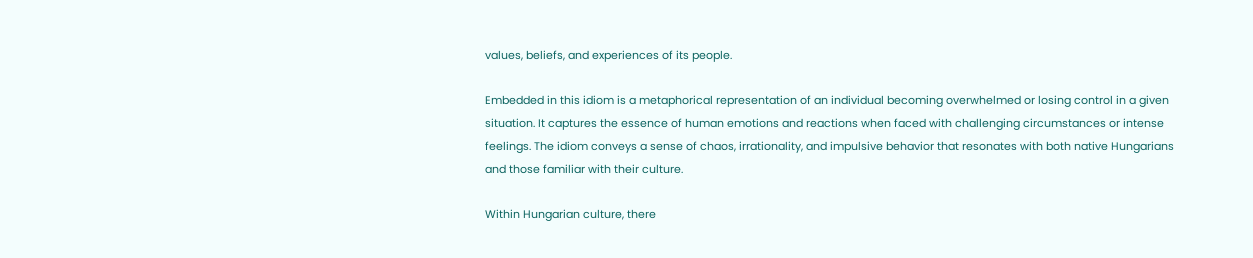values, beliefs, and experiences of its people.

Embedded in this idiom is a metaphorical representation of an individual becoming overwhelmed or losing control in a given situation. It captures the essence of human emotions and reactions when faced with challenging circumstances or intense feelings. The idiom conveys a sense of chaos, irrationality, and impulsive behavior that resonates with both native Hungarians and those familiar with their culture.

Within Hungarian culture, there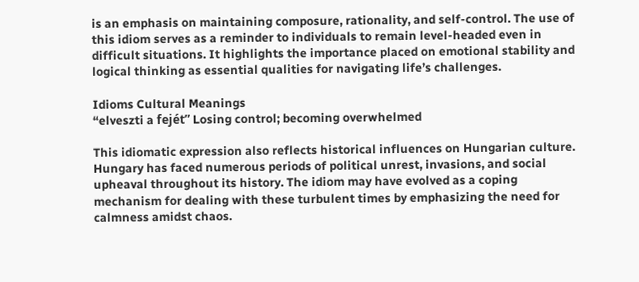is an emphasis on maintaining composure, rationality, and self-control. The use of this idiom serves as a reminder to individuals to remain level-headed even in difficult situations. It highlights the importance placed on emotional stability and logical thinking as essential qualities for navigating life’s challenges.

Idioms Cultural Meanings
“elveszti a fejét” Losing control; becoming overwhelmed

This idiomatic expression also reflects historical influences on Hungarian culture. Hungary has faced numerous periods of political unrest, invasions, and social upheaval throughout its history. The idiom may have evolved as a coping mechanism for dealing with these turbulent times by emphasizing the need for calmness amidst chaos.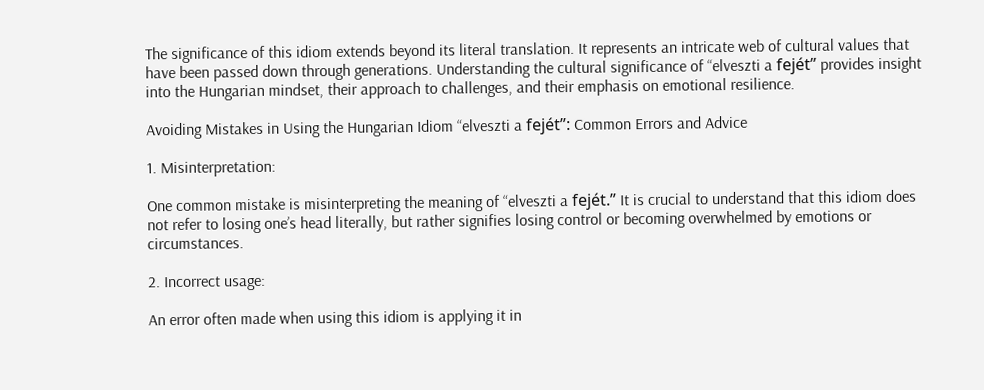The significance of this idiom extends beyond its literal translation. It represents an intricate web of cultural values that have been passed down through generations. Understanding the cultural significance of “elveszti a fejét” provides insight into the Hungarian mindset, their approach to challenges, and their emphasis on emotional resilience.

Avoiding Mistakes in Using the Hungarian Idiom “elveszti a fejét”: Common Errors and Advice

1. Misinterpretation:

One common mistake is misinterpreting the meaning of “elveszti a fejét.” It is crucial to understand that this idiom does not refer to losing one’s head literally, but rather signifies losing control or becoming overwhelmed by emotions or circumstances.

2. Incorrect usage:

An error often made when using this idiom is applying it in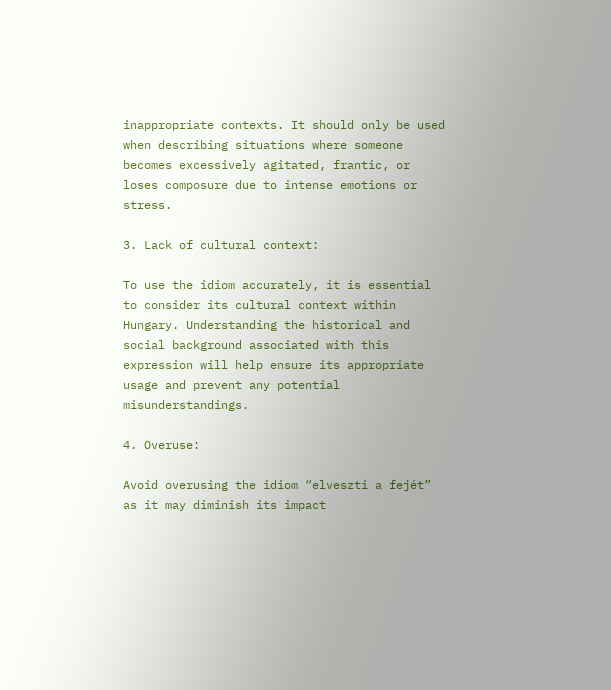inappropriate contexts. It should only be used when describing situations where someone becomes excessively agitated, frantic, or loses composure due to intense emotions or stress.

3. Lack of cultural context:

To use the idiom accurately, it is essential to consider its cultural context within Hungary. Understanding the historical and social background associated with this expression will help ensure its appropriate usage and prevent any potential misunderstandings.

4. Overuse:

Avoid overusing the idiom “elveszti a fejét” as it may diminish its impact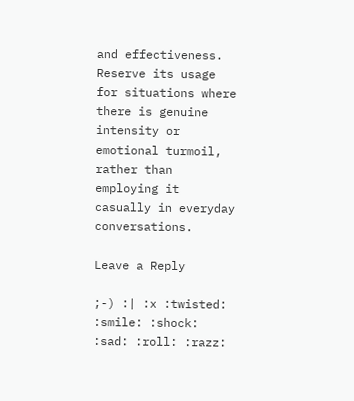and effectiveness. Reserve its usage for situations where there is genuine intensity or emotional turmoil, rather than employing it casually in everyday conversations.

Leave a Reply

;-) :| :x :twisted: :smile: :shock: :sad: :roll: :razz: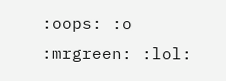:oops: :o :mrgreen: :lol: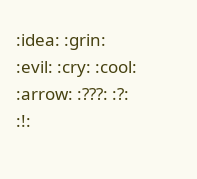:idea: :grin: :evil: :cry: :cool: :arrow: :???: :?: :!: